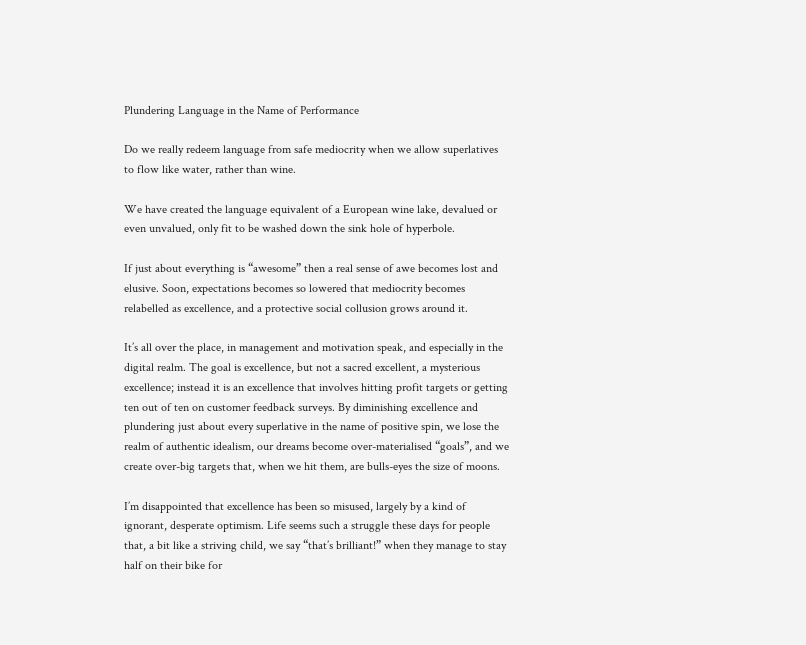Plundering Language in the Name of Performance

Do we really redeem language from safe mediocrity when we allow superlatives to flow like water, rather than wine.

We have created the language equivalent of a European wine lake, devalued or even unvalued, only fit to be washed down the sink hole of hyperbole.

If just about everything is “awesome” then a real sense of awe becomes lost and elusive. Soon, expectations becomes so lowered that mediocrity becomes relabelled as excellence, and a protective social collusion grows around it.

It’s all over the place, in management and motivation speak, and especially in the digital realm. The goal is excellence, but not a sacred excellent, a mysterious excellence; instead it is an excellence that involves hitting profit targets or getting ten out of ten on customer feedback surveys. By diminishing excellence and plundering just about every superlative in the name of positive spin, we lose the realm of authentic idealism, our dreams become over-materialised “goals”, and we create over-big targets that, when we hit them, are bulls-eyes the size of moons.

I’m disappointed that excellence has been so misused, largely by a kind of ignorant, desperate optimism. Life seems such a struggle these days for people that, a bit like a striving child, we say “that’s brilliant!” when they manage to stay half on their bike for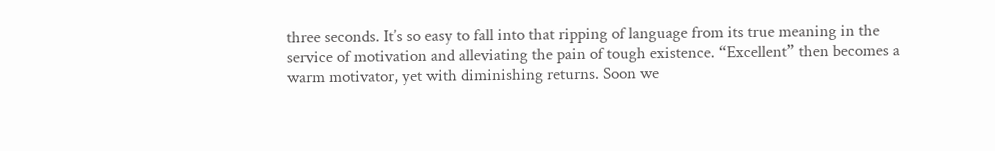three seconds. It’s so easy to fall into that ripping of language from its true meaning in the service of motivation and alleviating the pain of tough existence. “Excellent” then becomes a warm motivator, yet with diminishing returns. Soon we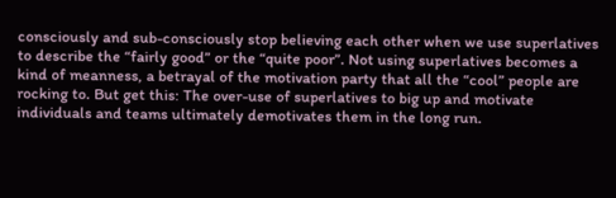consciously and sub-consciously stop believing each other when we use superlatives to describe the “fairly good” or the “quite poor”. Not using superlatives becomes a kind of meanness, a betrayal of the motivation party that all the “cool” people are rocking to. But get this: The over-use of superlatives to big up and motivate individuals and teams ultimately demotivates them in the long run.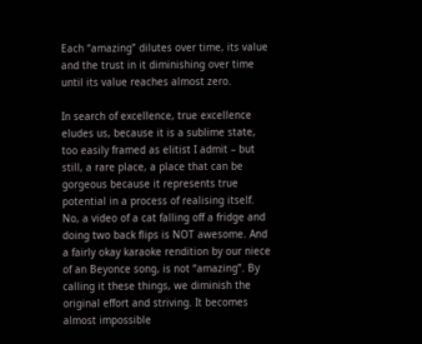Each “amazing” dilutes over time, its value  and the trust in it diminishing over time until its value reaches almost zero.

In search of excellence, true excellence eludes us, because it is a sublime state, too easily framed as elitist I admit – but still, a rare place, a place that can be gorgeous because it represents true potential in a process of realising itself. No, a video of a cat falling off a fridge and doing two back flips is NOT awesome. And a fairly okay karaoke rendition by our niece of an Beyonce song, is not “amazing”. By calling it these things, we diminish the original effort and striving. It becomes almost impossible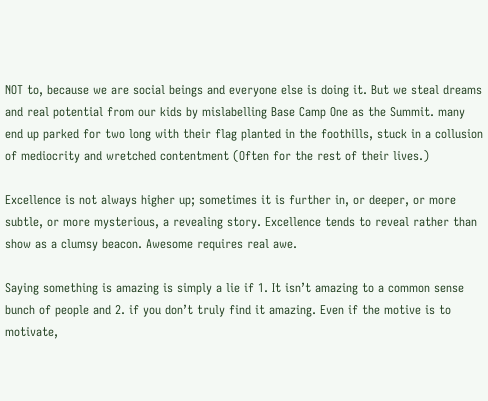NOT to, because we are social beings and everyone else is doing it. But we steal dreams and real potential from our kids by mislabelling Base Camp One as the Summit. many end up parked for two long with their flag planted in the foothills, stuck in a collusion of mediocrity and wretched contentment (Often for the rest of their lives.)

Excellence is not always higher up; sometimes it is further in, or deeper, or more subtle, or more mysterious, a revealing story. Excellence tends to reveal rather than show as a clumsy beacon. Awesome requires real awe.

Saying something is amazing is simply a lie if 1. It isn’t amazing to a common sense bunch of people and 2. if you don’t truly find it amazing. Even if the motive is to motivate,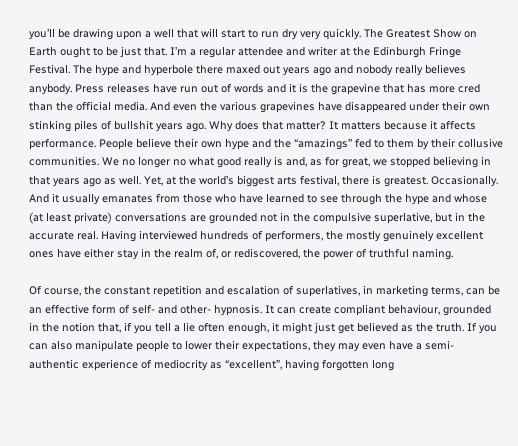you’ll be drawing upon a well that will start to run dry very quickly. The Greatest Show on Earth ought to be just that. I’m a regular attendee and writer at the Edinburgh Fringe Festival. The hype and hyperbole there maxed out years ago and nobody really believes anybody. Press releases have run out of words and it is the grapevine that has more cred than the official media. And even the various grapevines have disappeared under their own stinking piles of bullshit years ago. Why does that matter? It matters because it affects performance. People believe their own hype and the “amazings” fed to them by their collusive communities. We no longer no what good really is and, as for great, we stopped believing in that years ago as well. Yet, at the world’s biggest arts festival, there is greatest. Occasionally. And it usually emanates from those who have learned to see through the hype and whose (at least private) conversations are grounded not in the compulsive superlative, but in the accurate real. Having interviewed hundreds of performers, the mostly genuinely excellent ones have either stay in the realm of, or rediscovered, the power of truthful naming.

Of course, the constant repetition and escalation of superlatives, in marketing terms, can be an effective form of self- and other- hypnosis. It can create compliant behaviour, grounded in the notion that, if you tell a lie often enough, it might just get believed as the truth. If you can also manipulate people to lower their expectations, they may even have a semi-authentic experience of mediocrity as “excellent”, having forgotten long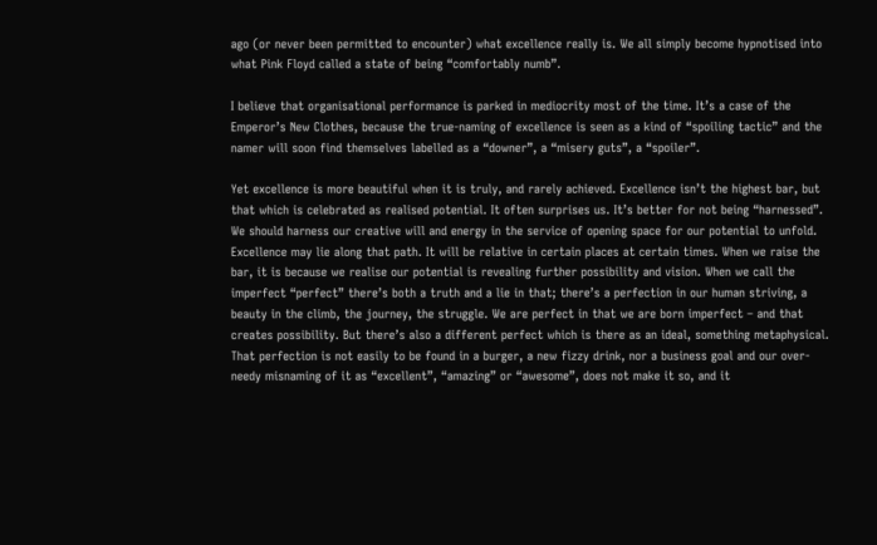ago (or never been permitted to encounter) what excellence really is. We all simply become hypnotised into what Pink Floyd called a state of being “comfortably numb”.

I believe that organisational performance is parked in mediocrity most of the time. It’s a case of the Emperor’s New Clothes, because the true-naming of excellence is seen as a kind of “spoiling tactic” and the namer will soon find themselves labelled as a “downer”, a “misery guts”, a “spoiler”.

Yet excellence is more beautiful when it is truly, and rarely achieved. Excellence isn’t the highest bar, but that which is celebrated as realised potential. It often surprises us. It’s better for not being “harnessed”. We should harness our creative will and energy in the service of opening space for our potential to unfold. Excellence may lie along that path. It will be relative in certain places at certain times. When we raise the bar, it is because we realise our potential is revealing further possibility and vision. When we call the imperfect “perfect” there’s both a truth and a lie in that; there’s a perfection in our human striving, a beauty in the climb, the journey, the struggle. We are perfect in that we are born imperfect – and that creates possibility. But there’s also a different perfect which is there as an ideal, something metaphysical. That perfection is not easily to be found in a burger, a new fizzy drink, nor a business goal and our over-needy misnaming of it as “excellent”, “amazing” or “awesome”, does not make it so, and it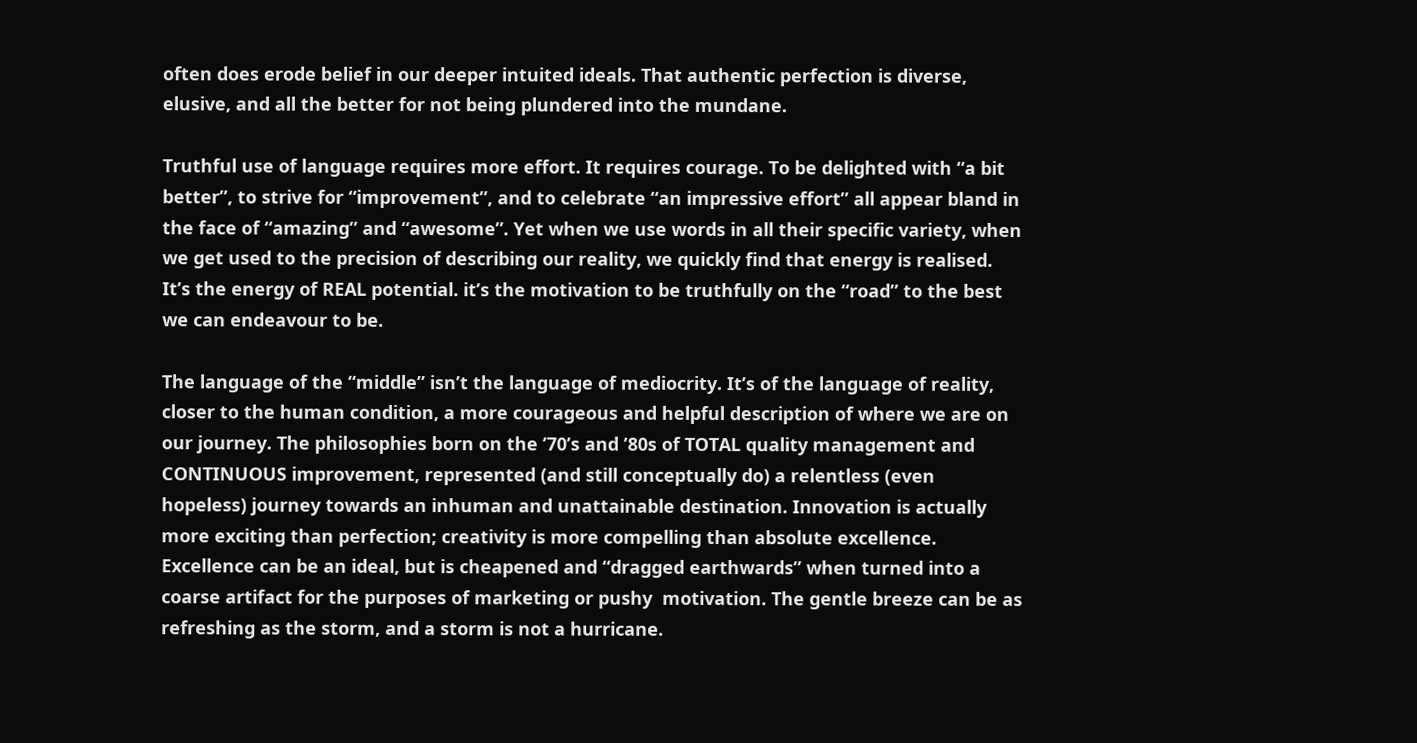often does erode belief in our deeper intuited ideals. That authentic perfection is diverse, elusive, and all the better for not being plundered into the mundane.

Truthful use of language requires more effort. It requires courage. To be delighted with “a bit better”, to strive for “improvement”, and to celebrate “an impressive effort” all appear bland in the face of “amazing” and “awesome”. Yet when we use words in all their specific variety, when we get used to the precision of describing our reality, we quickly find that energy is realised. It’s the energy of REAL potential. it’s the motivation to be truthfully on the “road” to the best we can endeavour to be.

The language of the “middle” isn’t the language of mediocrity. It’s of the language of reality, closer to the human condition, a more courageous and helpful description of where we are on our journey. The philosophies born on the ’70’s and ’80s of TOTAL quality management and CONTINUOUS improvement, represented (and still conceptually do) a relentless (even hopeless) journey towards an inhuman and unattainable destination. Innovation is actually more exciting than perfection; creativity is more compelling than absolute excellence. Excellence can be an ideal, but is cheapened and “dragged earthwards” when turned into a coarse artifact for the purposes of marketing or pushy  motivation. The gentle breeze can be as refreshing as the storm, and a storm is not a hurricane.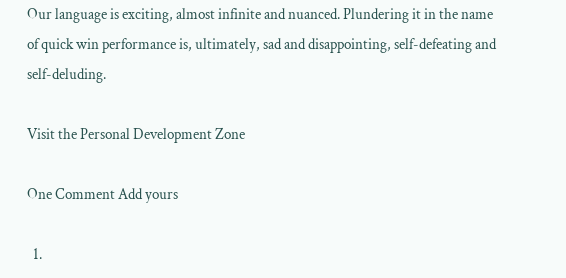Our language is exciting, almost infinite and nuanced. Plundering it in the name of quick win performance is, ultimately, sad and disappointing, self-defeating and self-deluding.

Visit the Personal Development Zone

One Comment Add yours

  1.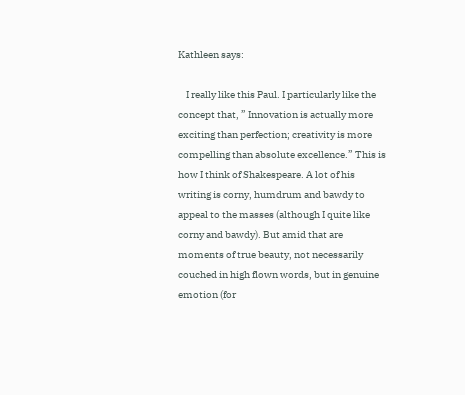Kathleen says:

    I really like this Paul. I particularly like the concept that, ” Innovation is actually more exciting than perfection; creativity is more compelling than absolute excellence.” This is how I think of Shakespeare. A lot of his writing is corny, humdrum and bawdy to appeal to the masses (although I quite like corny and bawdy). But amid that are moments of true beauty, not necessarily couched in high flown words, but in genuine emotion (for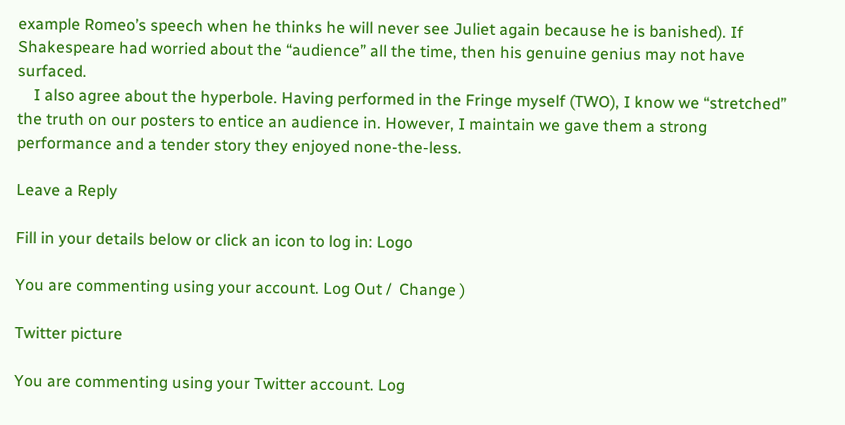example Romeo’s speech when he thinks he will never see Juliet again because he is banished). If Shakespeare had worried about the “audience” all the time, then his genuine genius may not have surfaced.
    I also agree about the hyperbole. Having performed in the Fringe myself (TWO), I know we “stretched” the truth on our posters to entice an audience in. However, I maintain we gave them a strong performance and a tender story they enjoyed none-the-less.

Leave a Reply

Fill in your details below or click an icon to log in: Logo

You are commenting using your account. Log Out /  Change )

Twitter picture

You are commenting using your Twitter account. Log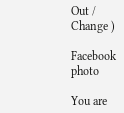Out /  Change )

Facebook photo

You are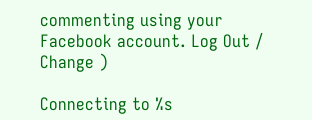commenting using your Facebook account. Log Out /  Change )

Connecting to %s